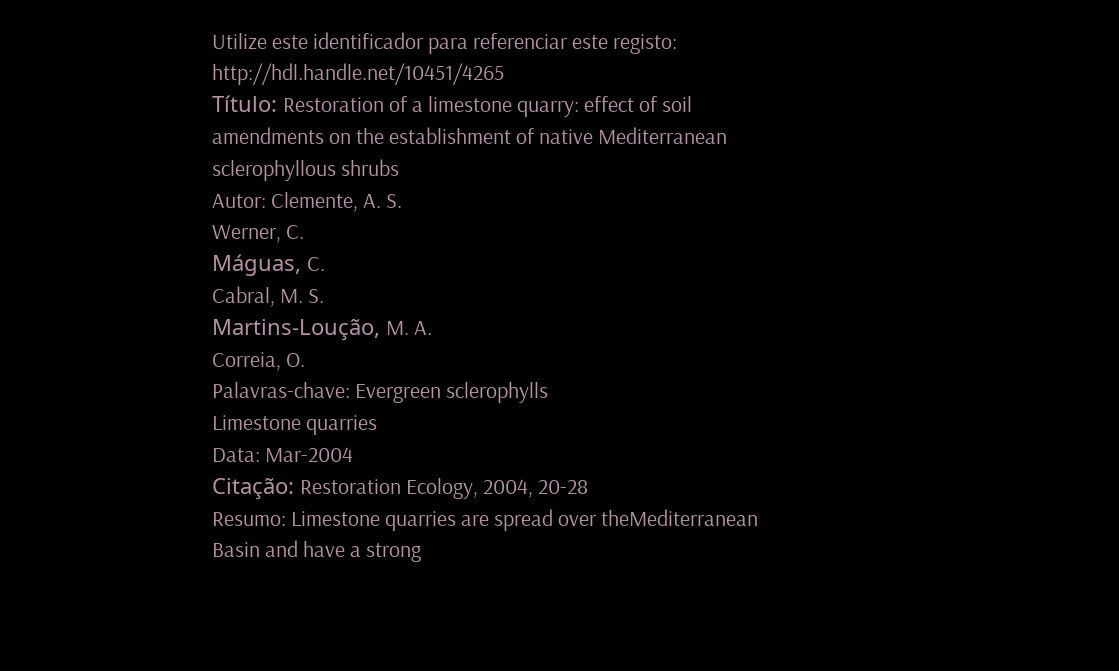Utilize este identificador para referenciar este registo: http://hdl.handle.net/10451/4265
Título: Restoration of a limestone quarry: effect of soil amendments on the establishment of native Mediterranean sclerophyllous shrubs
Autor: Clemente, A. S.
Werner, C.
Máguas, C.
Cabral, M. S.
Martins-Loução, M. A.
Correia, O.
Palavras-chave: Evergreen sclerophylls
Limestone quarries
Data: Mar-2004
Citação: Restoration Ecology, 2004, 20-28
Resumo: Limestone quarries are spread over theMediterranean Basin and have a strong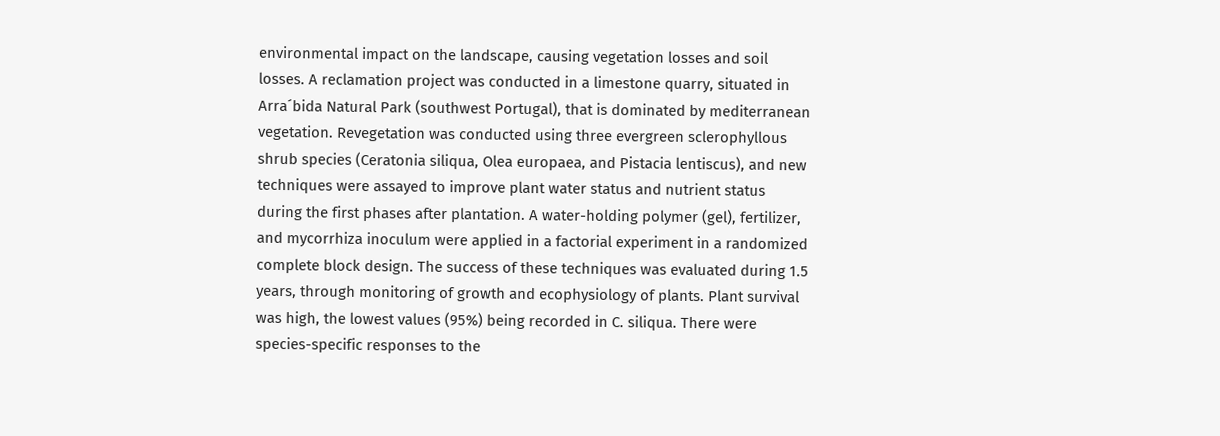environmental impact on the landscape, causing vegetation losses and soil losses. A reclamation project was conducted in a limestone quarry, situated in Arra´bida Natural Park (southwest Portugal), that is dominated by mediterranean vegetation. Revegetation was conducted using three evergreen sclerophyllous shrub species (Ceratonia siliqua, Olea europaea, and Pistacia lentiscus), and new techniques were assayed to improve plant water status and nutrient status during the first phases after plantation. A water-holding polymer (gel), fertilizer, and mycorrhiza inoculum were applied in a factorial experiment in a randomized complete block design. The success of these techniques was evaluated during 1.5 years, through monitoring of growth and ecophysiology of plants. Plant survival was high, the lowest values (95%) being recorded in C. siliqua. There were species-specific responses to the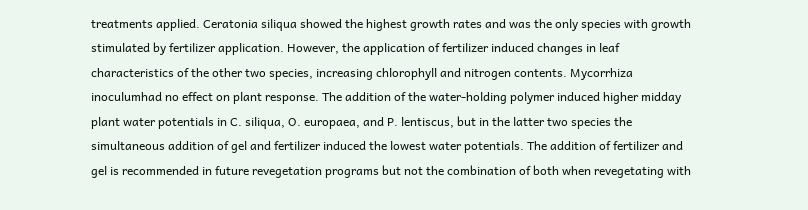treatments applied. Ceratonia siliqua showed the highest growth rates and was the only species with growth stimulated by fertilizer application. However, the application of fertilizer induced changes in leaf characteristics of the other two species, increasing chlorophyll and nitrogen contents. Mycorrhiza inoculumhad no effect on plant response. The addition of the water-holding polymer induced higher midday plant water potentials in C. siliqua, O. europaea, and P. lentiscus, but in the latter two species the simultaneous addition of gel and fertilizer induced the lowest water potentials. The addition of fertilizer and gel is recommended in future revegetation programs but not the combination of both when revegetating with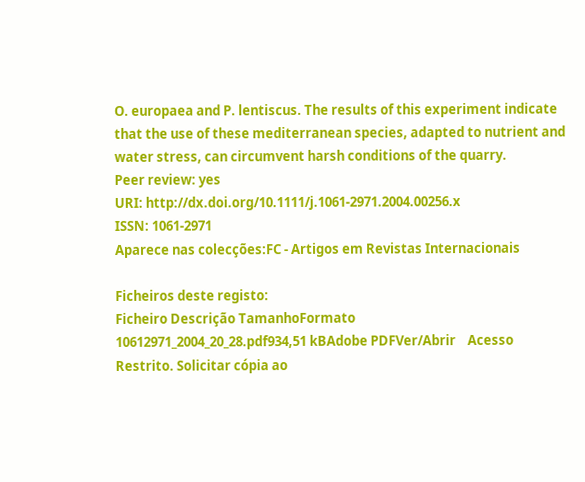O. europaea and P. lentiscus. The results of this experiment indicate that the use of these mediterranean species, adapted to nutrient and water stress, can circumvent harsh conditions of the quarry.
Peer review: yes
URI: http://dx.doi.org/10.1111/j.1061-2971.2004.00256.x
ISSN: 1061-2971
Aparece nas colecções:FC - Artigos em Revistas Internacionais

Ficheiros deste registo:
Ficheiro Descrição TamanhoFormato
10612971_2004_20_28.pdf934,51 kBAdobe PDFVer/Abrir    Acesso Restrito. Solicitar cópia ao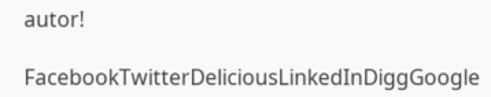autor!

FacebookTwitterDeliciousLinkedInDiggGoogle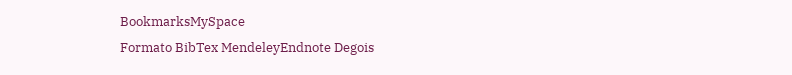BookmarksMySpace
Formato BibTex MendeleyEndnote Degois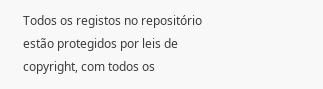Todos os registos no repositório estão protegidos por leis de copyright, com todos os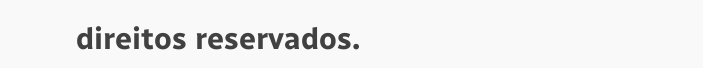direitos reservados.